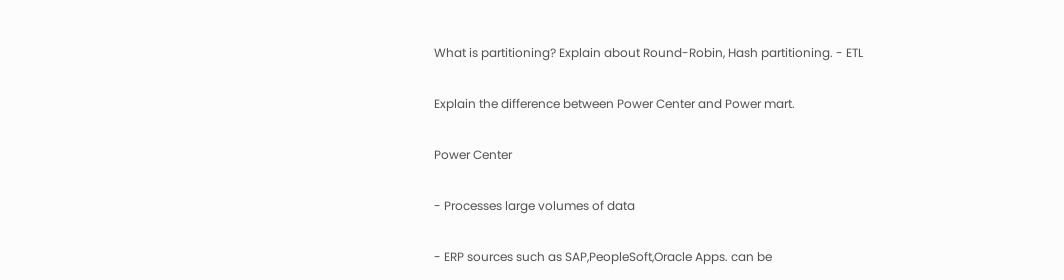What is partitioning? Explain about Round-Robin, Hash partitioning. - ETL

Explain the difference between Power Center and Power mart.

Power Center

- Processes large volumes of data

- ERP sources such as SAP,PeopleSoft,Oracle Apps. can be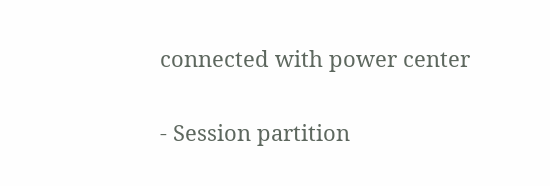connected with power center

- Session partition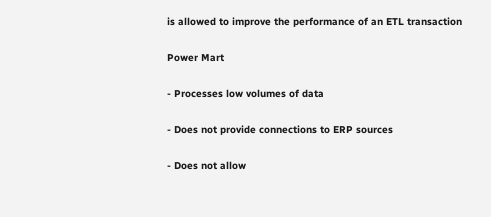is allowed to improve the performance of an ETL transaction

Power Mart

- Processes low volumes of data

- Does not provide connections to ERP sources

- Does not allow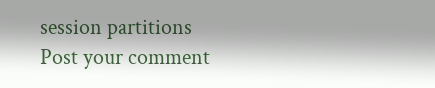session partitions
Post your comment